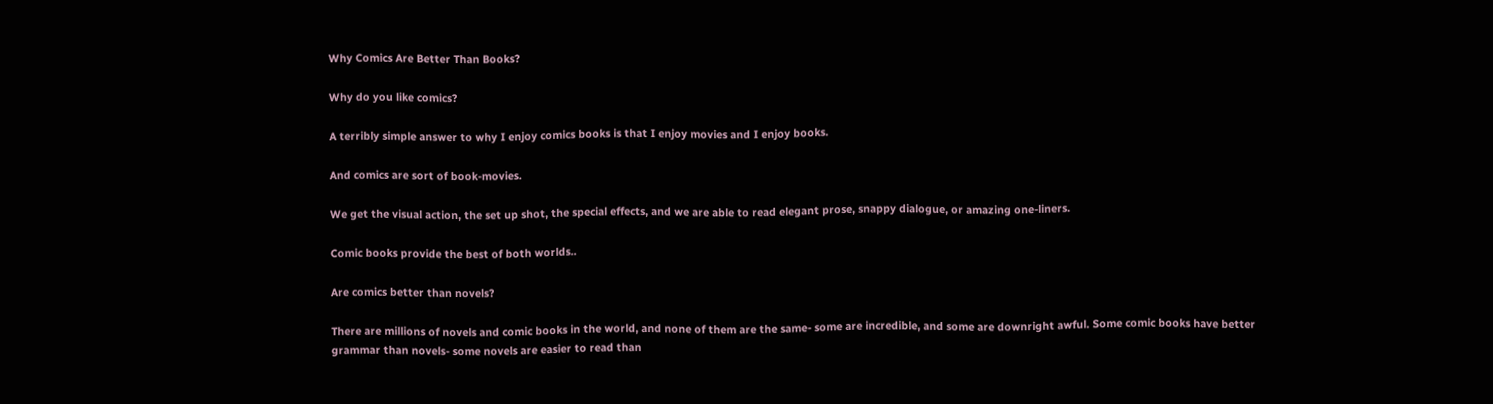Why Comics Are Better Than Books?

Why do you like comics?

A terribly simple answer to why I enjoy comics books is that I enjoy movies and I enjoy books.

And comics are sort of book-movies.

We get the visual action, the set up shot, the special effects, and we are able to read elegant prose, snappy dialogue, or amazing one-liners.

Comic books provide the best of both worlds..

Are comics better than novels?

There are millions of novels and comic books in the world, and none of them are the same- some are incredible, and some are downright awful. Some comic books have better grammar than novels- some novels are easier to read than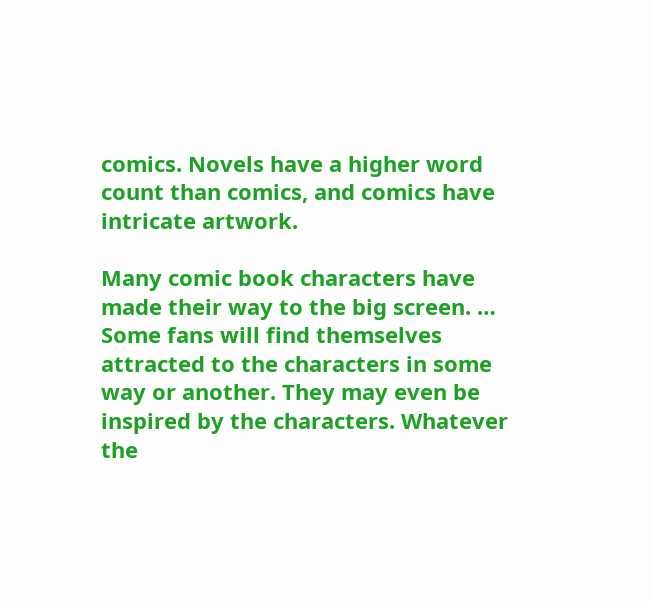comics. Novels have a higher word count than comics, and comics have intricate artwork.

Many comic book characters have made their way to the big screen. … Some fans will find themselves attracted to the characters in some way or another. They may even be inspired by the characters. Whatever the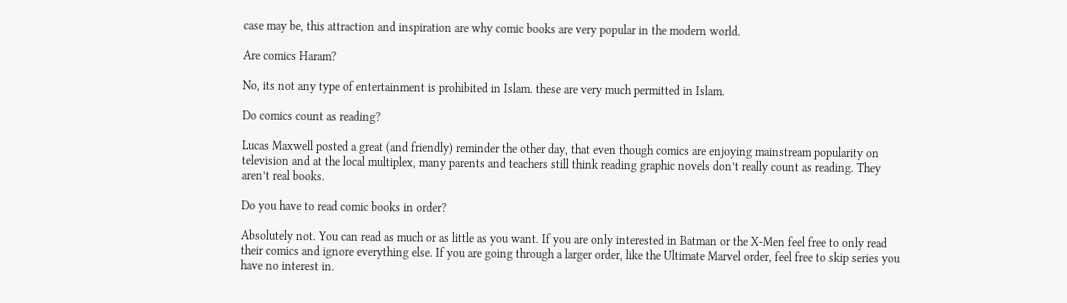case may be, this attraction and inspiration are why comic books are very popular in the modern world.

Are comics Haram?

No, its not any type of entertainment is prohibited in Islam. these are very much permitted in Islam.

Do comics count as reading?

Lucas Maxwell posted a great (and friendly) reminder the other day, that even though comics are enjoying mainstream popularity on television and at the local multiplex, many parents and teachers still think reading graphic novels don’t really count as reading. They aren’t real books.

Do you have to read comic books in order?

Absolutely not. You can read as much or as little as you want. If you are only interested in Batman or the X-Men feel free to only read their comics and ignore everything else. If you are going through a larger order, like the Ultimate Marvel order, feel free to skip series you have no interest in.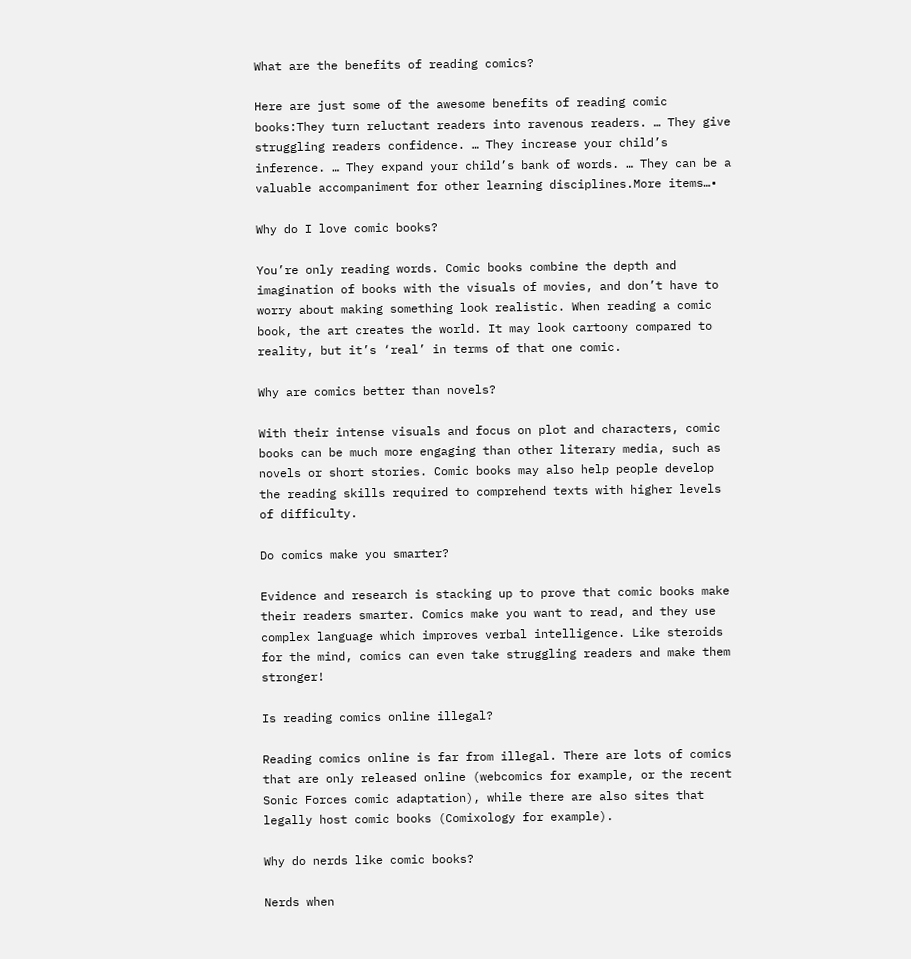What are the benefits of reading comics?

Here are just some of the awesome benefits of reading comic books:They turn reluctant readers into ravenous readers. … They give struggling readers confidence. … They increase your child’s inference. … They expand your child’s bank of words. … They can be a valuable accompaniment for other learning disciplines.More items…•

Why do I love comic books?

You’re only reading words. Comic books combine the depth and imagination of books with the visuals of movies, and don’t have to worry about making something look realistic. When reading a comic book, the art creates the world. It may look cartoony compared to reality, but it’s ‘real’ in terms of that one comic.

Why are comics better than novels?

With their intense visuals and focus on plot and characters, comic books can be much more engaging than other literary media, such as novels or short stories. Comic books may also help people develop the reading skills required to comprehend texts with higher levels of difficulty.

Do comics make you smarter?

Evidence and research is stacking up to prove that comic books make their readers smarter. Comics make you want to read, and they use complex language which improves verbal intelligence. Like steroids for the mind, comics can even take struggling readers and make them stronger!

Is reading comics online illegal?

Reading comics online is far from illegal. There are lots of comics that are only released online (webcomics for example, or the recent Sonic Forces comic adaptation), while there are also sites that legally host comic books (Comixology for example).

Why do nerds like comic books?

Nerds when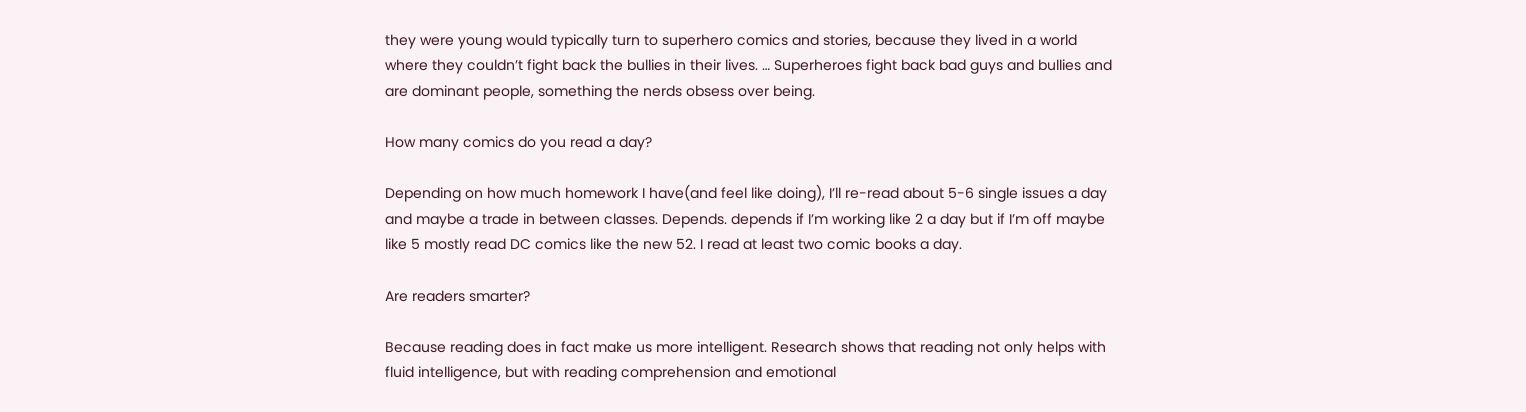they were young would typically turn to superhero comics and stories, because they lived in a world where they couldn’t fight back the bullies in their lives. … Superheroes fight back bad guys and bullies and are dominant people, something the nerds obsess over being.

How many comics do you read a day?

Depending on how much homework I have(and feel like doing), I’ll re-read about 5-6 single issues a day and maybe a trade in between classes. Depends. depends if I’m working like 2 a day but if I’m off maybe like 5 mostly read DC comics like the new 52. I read at least two comic books a day.

Are readers smarter?

Because reading does in fact make us more intelligent. Research shows that reading not only helps with fluid intelligence, but with reading comprehension and emotional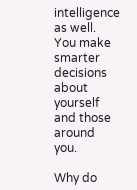intelligence as well. You make smarter decisions about yourself and those around you.

Why do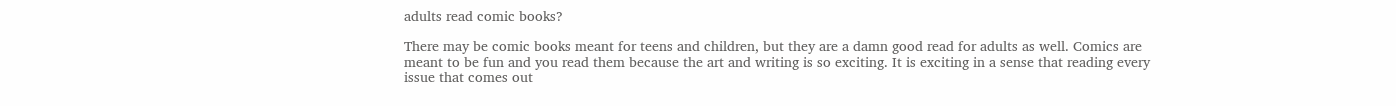adults read comic books?

There may be comic books meant for teens and children, but they are a damn good read for adults as well. Comics are meant to be fun and you read them because the art and writing is so exciting. It is exciting in a sense that reading every issue that comes out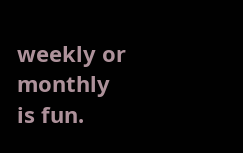weekly or monthly is fun.